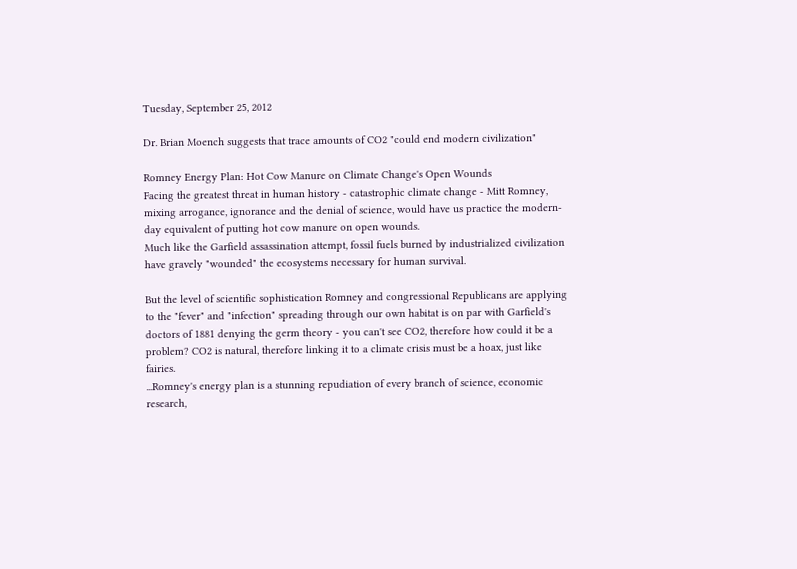Tuesday, September 25, 2012

Dr. Brian Moench suggests that trace amounts of CO2 "could end modern civilization"

Romney Energy Plan: Hot Cow Manure on Climate Change's Open Wounds
Facing the greatest threat in human history - catastrophic climate change - Mitt Romney, mixing arrogance, ignorance and the denial of science, would have us practice the modern-day equivalent of putting hot cow manure on open wounds.
Much like the Garfield assassination attempt, fossil fuels burned by industrialized civilization have gravely "wounded" the ecosystems necessary for human survival.

But the level of scientific sophistication Romney and congressional Republicans are applying to the "fever" and "infection" spreading through our own habitat is on par with Garfield's doctors of 1881 denying the germ theory - you can't see CO2, therefore how could it be a problem? CO2 is natural, therefore linking it to a climate crisis must be a hoax, just like fairies.
...Romney's energy plan is a stunning repudiation of every branch of science, economic research,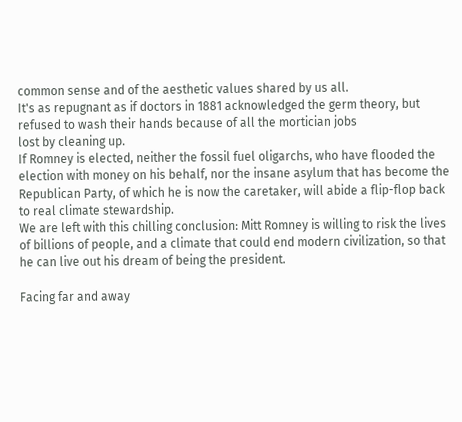common sense and of the aesthetic values shared by us all.
It's as repugnant as if doctors in 1881 acknowledged the germ theory, but refused to wash their hands because of all the mortician jobs
lost by cleaning up.
If Romney is elected, neither the fossil fuel oligarchs, who have flooded the election with money on his behalf, nor the insane asylum that has become the Republican Party, of which he is now the caretaker, will abide a flip-flop back to real climate stewardship.
We are left with this chilling conclusion: Mitt Romney is willing to risk the lives of billions of people, and a climate that could end modern civilization, so that he can live out his dream of being the president.

Facing far and away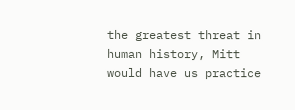the greatest threat in human history, Mitt would have us practice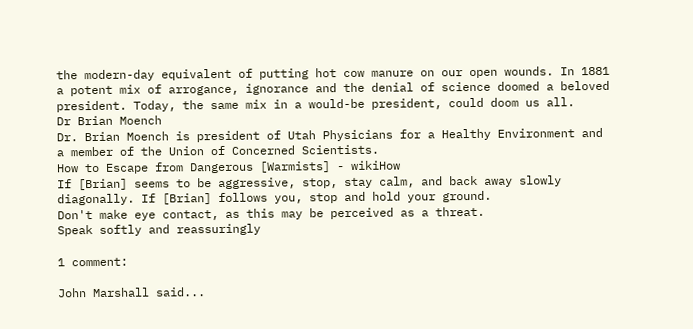the modern-day equivalent of putting hot cow manure on our open wounds. In 1881 a potent mix of arrogance, ignorance and the denial of science doomed a beloved president. Today, the same mix in a would-be president, could doom us all.
Dr Brian Moench
Dr. Brian Moench is president of Utah Physicians for a Healthy Environment and a member of the Union of Concerned Scientists.
How to Escape from Dangerous [Warmists] - wikiHow
If [Brian] seems to be aggressive, stop, stay calm, and back away slowly diagonally. If [Brian] follows you, stop and hold your ground.
Don't make eye contact, as this may be perceived as a threat.
Speak softly and reassuringly

1 comment:

John Marshall said...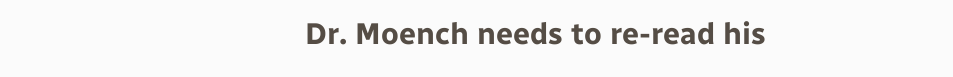Dr. Moench needs to re-read his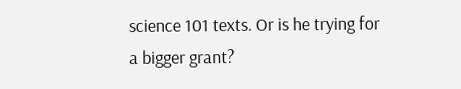science 101 texts. Or is he trying for a bigger grant?